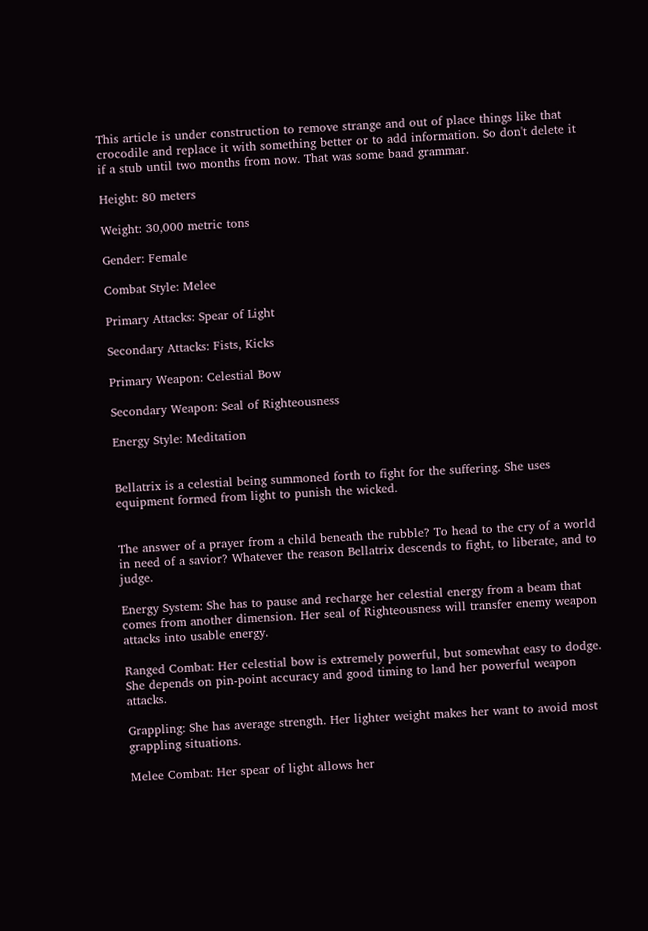This article is under construction to remove strange and out of place things like that crocodile and replace it with something better or to add information. So don't delete it if a stub until two months from now. That was some baad grammar.

Height: 80 meters

Weight: 30,000 metric tons

Gender: Female

Combat Style: Melee

Primary Attacks: Spear of Light

Secondary Attacks: Fists, Kicks

Primary Weapon: Celestial Bow

Secondary Weapon: Seal of Righteousness

Energy Style: Meditation


Bellatrix is a celestial being summoned forth to fight for the suffering. She uses equipment formed from light to punish the wicked.


The answer of a prayer from a child beneath the rubble? To head to the cry of a world in need of a savior? Whatever the reason Bellatrix descends to fight, to liberate, and to judge.

Energy System: She has to pause and recharge her celestial energy from a beam that comes from another dimension. Her seal of Righteousness will transfer enemy weapon attacks into usable energy.

Ranged Combat: Her celestial bow is extremely powerful, but somewhat easy to dodge. She depends on pin-point accuracy and good timing to land her powerful weapon attacks.

Grappling: She has average strength. Her lighter weight makes her want to avoid most grappling situations.

Melee Combat: Her spear of light allows her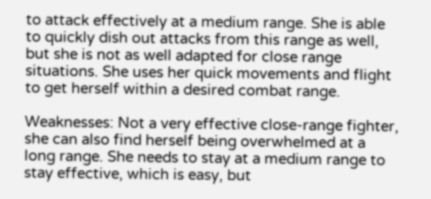to attack effectively at a medium range. She is able to quickly dish out attacks from this range as well, but she is not as well adapted for close range situations. She uses her quick movements and flight to get herself within a desired combat range.

Weaknesses: Not a very effective close-range fighter, she can also find herself being overwhelmed at a long range. She needs to stay at a medium range to stay effective, which is easy, but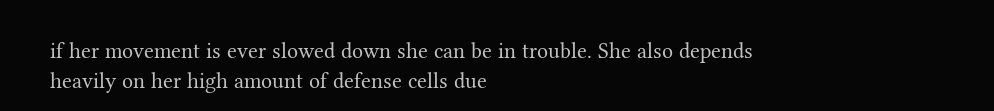if her movement is ever slowed down she can be in trouble. She also depends heavily on her high amount of defense cells due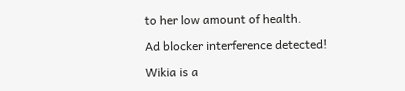to her low amount of health.

Ad blocker interference detected!

Wikia is a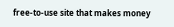free-to-use site that makes money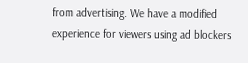from advertising. We have a modified experience for viewers using ad blockers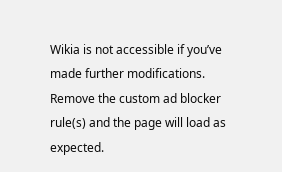Wikia is not accessible if you’ve made further modifications. Remove the custom ad blocker rule(s) and the page will load as expected.